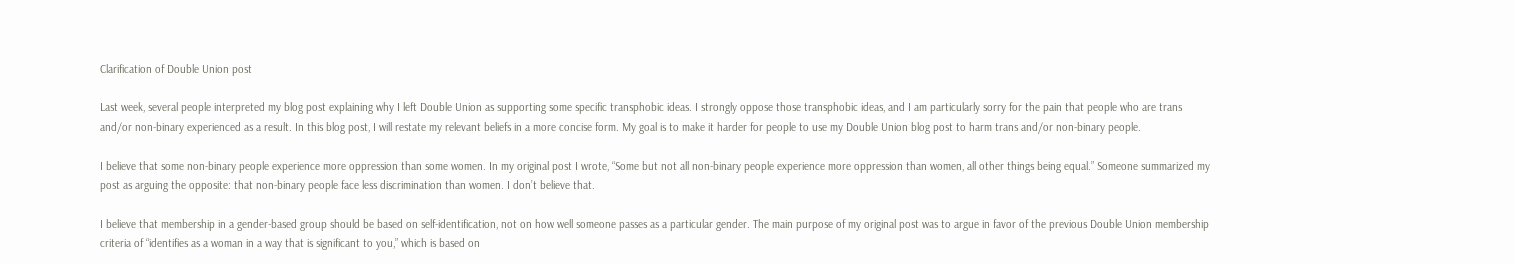Clarification of Double Union post

Last week, several people interpreted my blog post explaining why I left Double Union as supporting some specific transphobic ideas. I strongly oppose those transphobic ideas, and I am particularly sorry for the pain that people who are trans and/or non-binary experienced as a result. In this blog post, I will restate my relevant beliefs in a more concise form. My goal is to make it harder for people to use my Double Union blog post to harm trans and/or non-binary people.

I believe that some non-binary people experience more oppression than some women. In my original post I wrote, “Some but not all non-binary people experience more oppression than women, all other things being equal.” Someone summarized my post as arguing the opposite: that non-binary people face less discrimination than women. I don’t believe that.

I believe that membership in a gender-based group should be based on self-identification, not on how well someone passes as a particular gender. The main purpose of my original post was to argue in favor of the previous Double Union membership criteria of “identifies as a woman in a way that is significant to you,” which is based on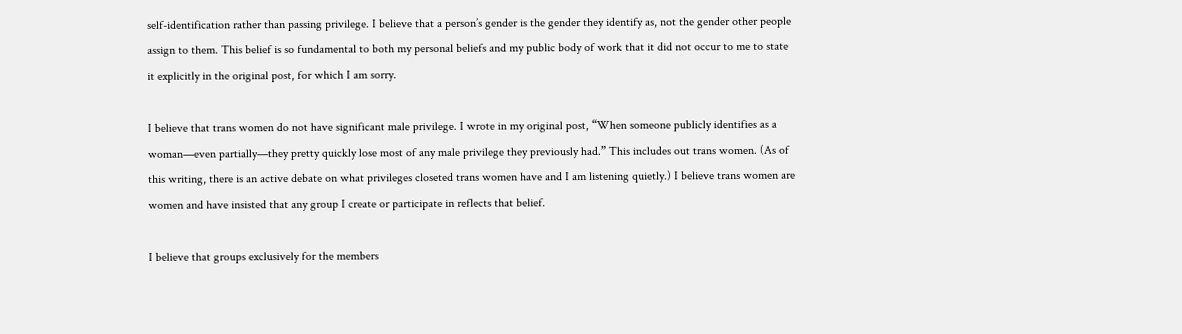self-identification rather than passing privilege. I believe that a person’s gender is the gender they identify as, not the gender other people assign to them. This belief is so fundamental to both my personal beliefs and my public body of work that it did not occur to me to state it explicitly in the original post, for which I am sorry.

I believe that trans women do not have significant male privilege. I wrote in my original post, “When someone publicly identifies as a woman—even partially—they pretty quickly lose most of any male privilege they previously had.” This includes out trans women. (As of this writing, there is an active debate on what privileges closeted trans women have and I am listening quietly.) I believe trans women are women and have insisted that any group I create or participate in reflects that belief.

I believe that groups exclusively for the members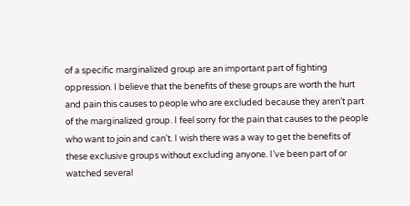of a specific marginalized group are an important part of fighting oppression. I believe that the benefits of these groups are worth the hurt and pain this causes to people who are excluded because they aren’t part of the marginalized group. I feel sorry for the pain that causes to the people who want to join and can’t. I wish there was a way to get the benefits of these exclusive groups without excluding anyone. I’ve been part of or watched several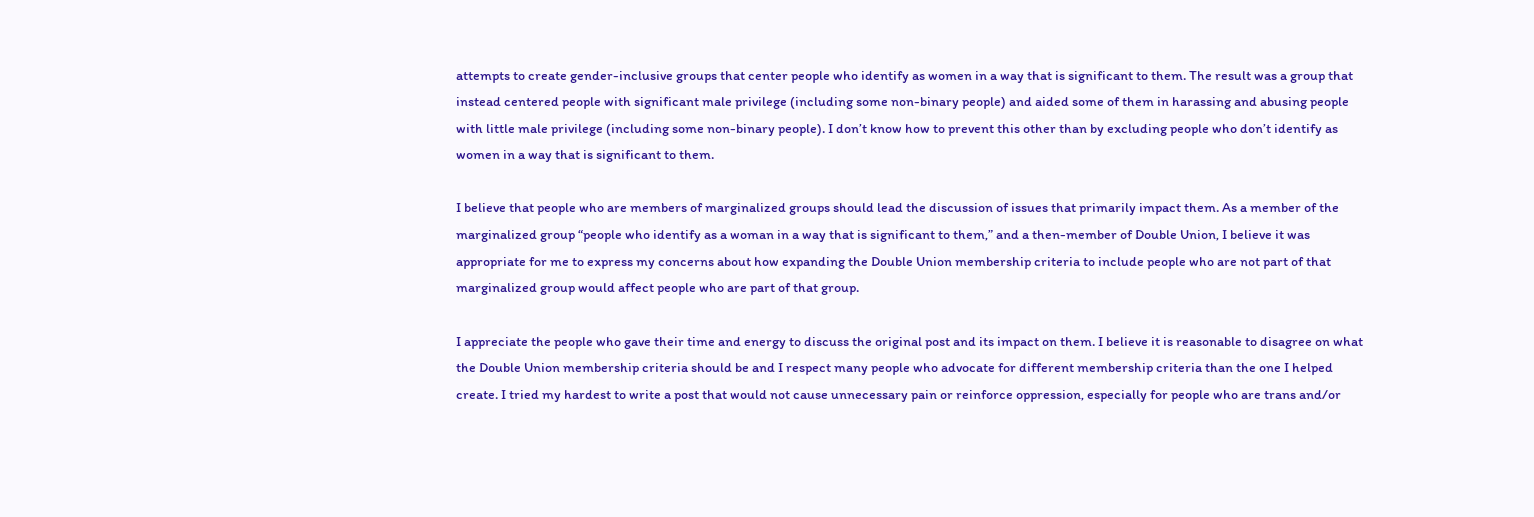attempts to create gender-inclusive groups that center people who identify as women in a way that is significant to them. The result was a group that instead centered people with significant male privilege (including some non-binary people) and aided some of them in harassing and abusing people with little male privilege (including some non-binary people). I don’t know how to prevent this other than by excluding people who don’t identify as women in a way that is significant to them.

I believe that people who are members of marginalized groups should lead the discussion of issues that primarily impact them. As a member of the marginalized group “people who identify as a woman in a way that is significant to them,” and a then-member of Double Union, I believe it was appropriate for me to express my concerns about how expanding the Double Union membership criteria to include people who are not part of that marginalized group would affect people who are part of that group.

I appreciate the people who gave their time and energy to discuss the original post and its impact on them. I believe it is reasonable to disagree on what the Double Union membership criteria should be and I respect many people who advocate for different membership criteria than the one I helped create. I tried my hardest to write a post that would not cause unnecessary pain or reinforce oppression, especially for people who are trans and/or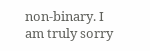non-binary. I am truly sorry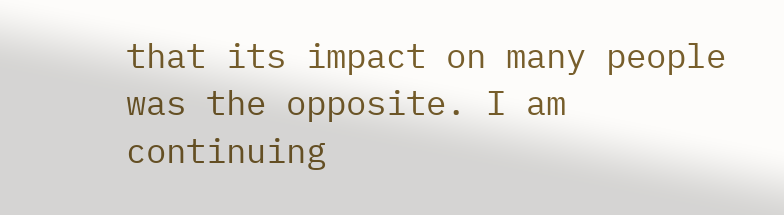that its impact on many people was the opposite. I am continuing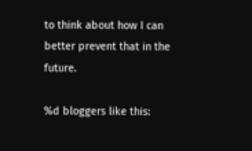to think about how I can better prevent that in the future.

%d bloggers like this: